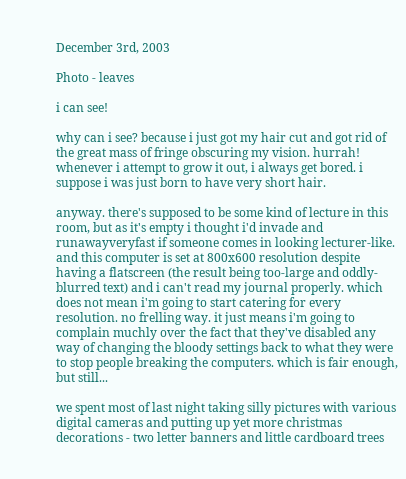December 3rd, 2003

Photo - leaves

i can see!

why can i see? because i just got my hair cut and got rid of the great mass of fringe obscuring my vision. hurrah! whenever i attempt to grow it out, i always get bored. i suppose i was just born to have very short hair.

anyway. there's supposed to be some kind of lecture in this room, but as it's empty i thought i'd invade and runawayveryfast if someone comes in looking lecturer-like. and this computer is set at 800x600 resolution despite having a flatscreen (the result being too-large and oddly-blurred text) and i can't read my journal properly. which does not mean i'm going to start catering for every resolution. no frelling way. it just means i'm going to complain muchly over the fact that they've disabled any way of changing the bloody settings back to what they were to stop people breaking the computers. which is fair enough, but still...

we spent most of last night taking silly pictures with various digital cameras and putting up yet more christmas decorations - two letter banners and little cardboard trees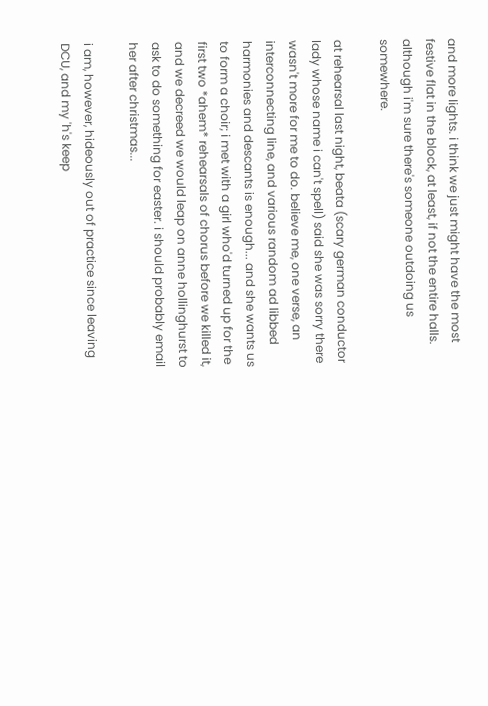and more lights. i think we just might have the most festive flat in the block, at least, if not the entire halls. although i'm sure there's someone outdoing us somewhere.

at rehearsal last night, beata (scary german conductor lady whose name i can't spell) said she was sorry there wasn't more for me to do. believe me, one verse, an interconnecting line, and various random ad libbed harmonies and descants is enough... and she wants us to form a choir; i met with a girl who'd turned up for the first two *ahem* rehearsals of chorus before we killed it, and we decreed we would leap on anne hollinghurst to ask to do something for easter. i should probably email her after christmas...

i am, however, hideously out of practice since leaving DCU, and my 'h's keep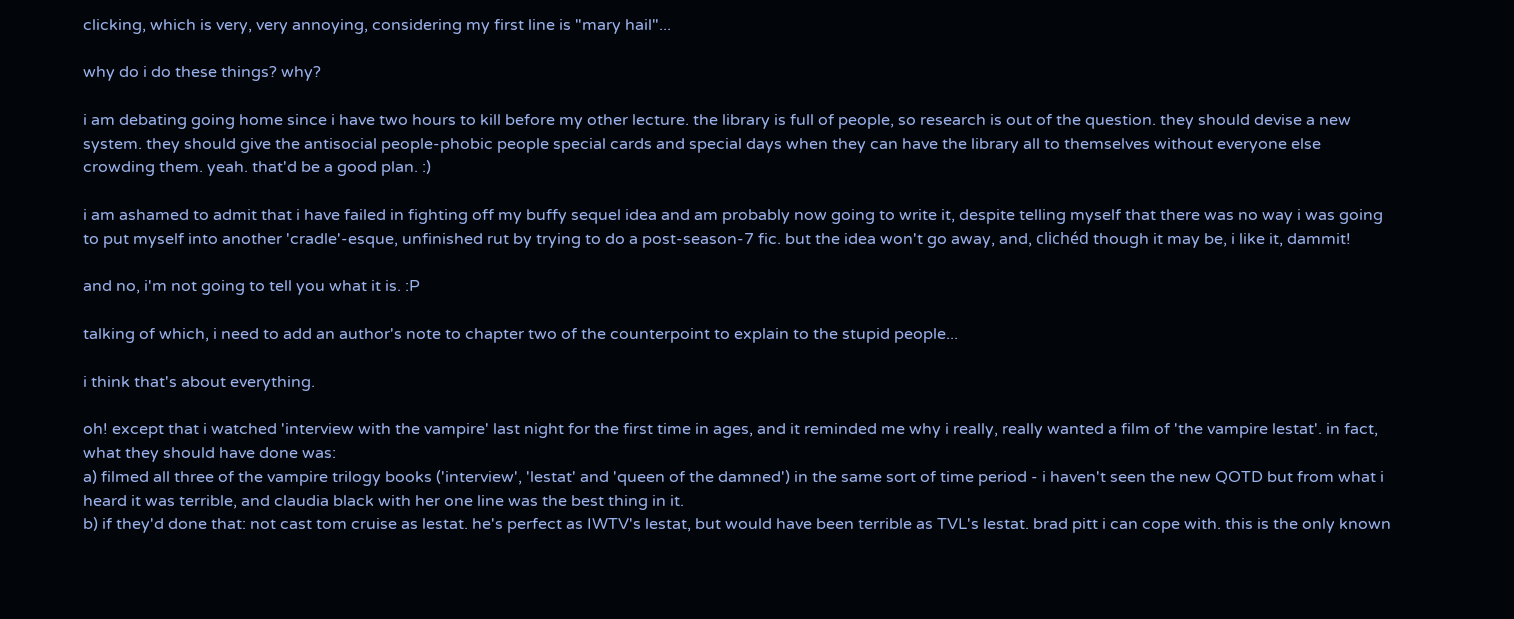clicking, which is very, very annoying, considering my first line is "mary hail"...

why do i do these things? why?

i am debating going home since i have two hours to kill before my other lecture. the library is full of people, so research is out of the question. they should devise a new system. they should give the antisocial people-phobic people special cards and special days when they can have the library all to themselves without everyone else crowding them. yeah. that'd be a good plan. :)

i am ashamed to admit that i have failed in fighting off my buffy sequel idea and am probably now going to write it, despite telling myself that there was no way i was going to put myself into another 'cradle'-esque, unfinished rut by trying to do a post-season-7 fic. but the idea won't go away, and, clichéd though it may be, i like it, dammit!

and no, i'm not going to tell you what it is. :P

talking of which, i need to add an author's note to chapter two of the counterpoint to explain to the stupid people...

i think that's about everything.

oh! except that i watched 'interview with the vampire' last night for the first time in ages, and it reminded me why i really, really wanted a film of 'the vampire lestat'. in fact, what they should have done was:
a) filmed all three of the vampire trilogy books ('interview', 'lestat' and 'queen of the damned') in the same sort of time period - i haven't seen the new QOTD but from what i heard it was terrible, and claudia black with her one line was the best thing in it.
b) if they'd done that: not cast tom cruise as lestat. he's perfect as IWTV's lestat, but would have been terrible as TVL's lestat. brad pitt i can cope with. this is the only known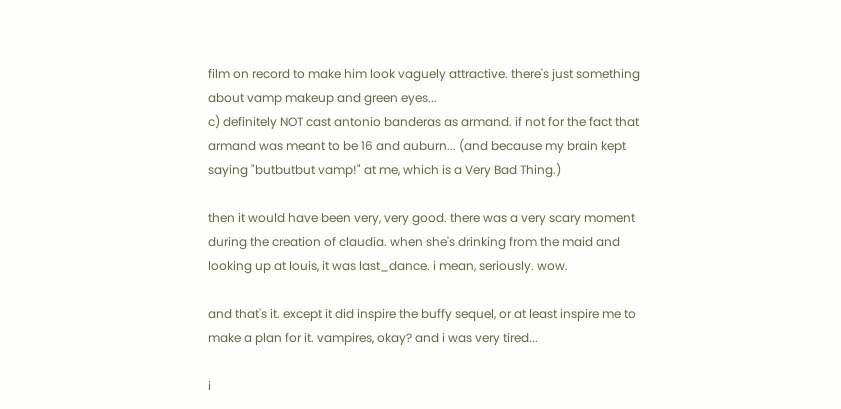film on record to make him look vaguely attractive. there's just something about vamp makeup and green eyes...
c) definitely NOT cast antonio banderas as armand. if not for the fact that armand was meant to be 16 and auburn... (and because my brain kept saying "butbutbut vamp!" at me, which is a Very Bad Thing.)

then it would have been very, very good. there was a very scary moment during the creation of claudia. when she's drinking from the maid and looking up at louis, it was last_dance. i mean, seriously. wow.

and that's it. except it did inspire the buffy sequel, or at least inspire me to make a plan for it. vampires, okay? and i was very tired...

i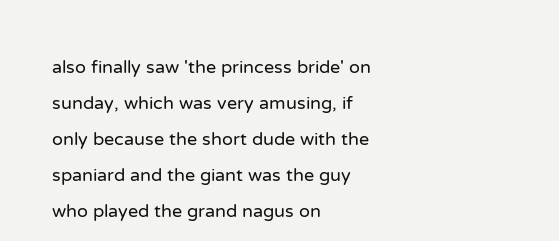also finally saw 'the princess bride' on sunday, which was very amusing, if only because the short dude with the spaniard and the giant was the guy who played the grand nagus on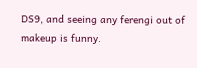DS9, and seeing any ferengi out of makeup is funny.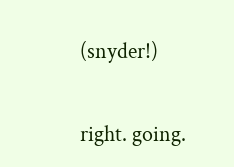(snyder!)

right. going.